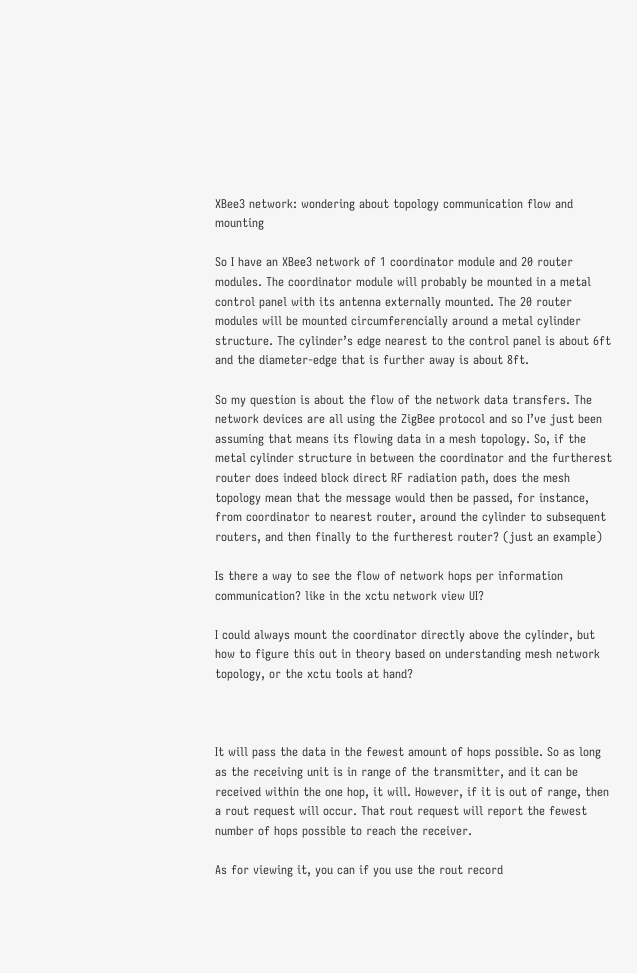XBee3 network: wondering about topology communication flow and mounting

So I have an XBee3 network of 1 coordinator module and 20 router modules. The coordinator module will probably be mounted in a metal control panel with its antenna externally mounted. The 20 router modules will be mounted circumferencially around a metal cylinder structure. The cylinder’s edge nearest to the control panel is about 6ft and the diameter-edge that is further away is about 8ft.

So my question is about the flow of the network data transfers. The network devices are all using the ZigBee protocol and so I’ve just been assuming that means its flowing data in a mesh topology. So, if the metal cylinder structure in between the coordinator and the furtherest router does indeed block direct RF radiation path, does the mesh topology mean that the message would then be passed, for instance, from coordinator to nearest router, around the cylinder to subsequent routers, and then finally to the furtherest router? (just an example)

Is there a way to see the flow of network hops per information communication? like in the xctu network view UI?

I could always mount the coordinator directly above the cylinder, but how to figure this out in theory based on understanding mesh network topology, or the xctu tools at hand?



It will pass the data in the fewest amount of hops possible. So as long as the receiving unit is in range of the transmitter, and it can be received within the one hop, it will. However, if it is out of range, then a rout request will occur. That rout request will report the fewest number of hops possible to reach the receiver.

As for viewing it, you can if you use the rout record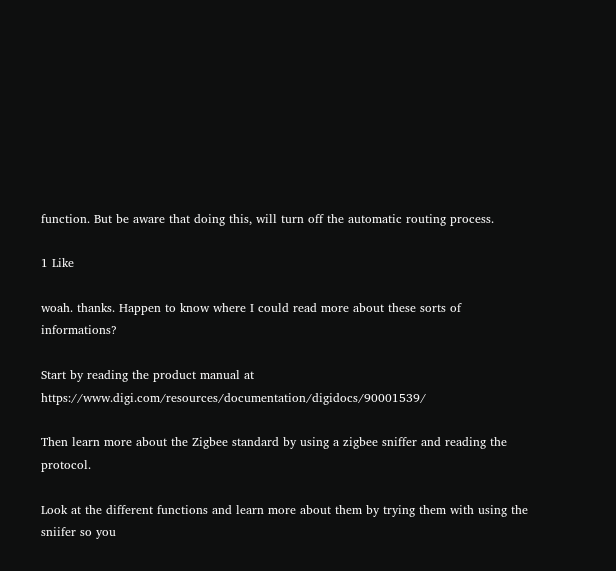function. But be aware that doing this, will turn off the automatic routing process.

1 Like

woah. thanks. Happen to know where I could read more about these sorts of informations?

Start by reading the product manual at https://www.digi.com/resources/documentation/digidocs/90001539/

Then learn more about the Zigbee standard by using a zigbee sniffer and reading the protocol.

Look at the different functions and learn more about them by trying them with using the sniifer so you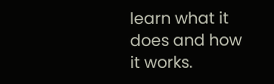learn what it does and how it works.